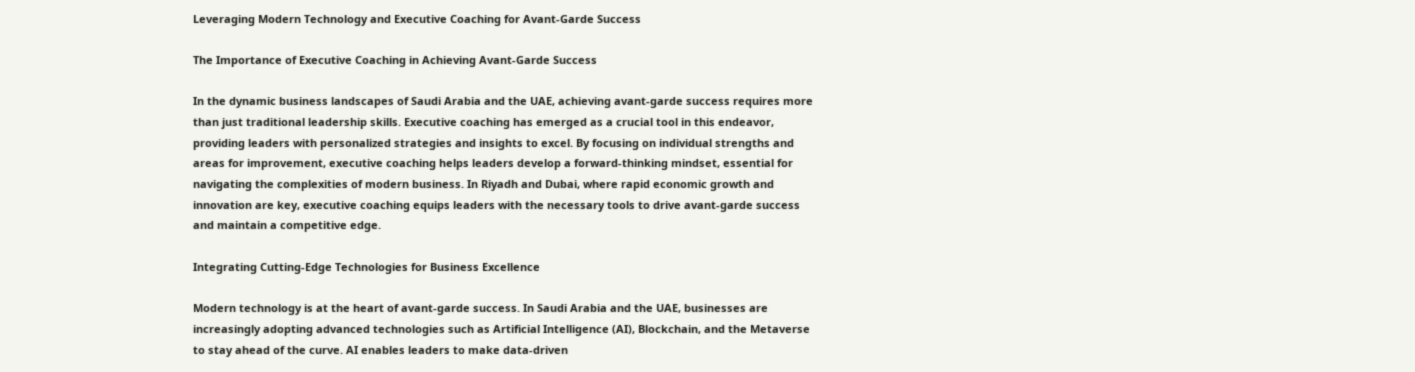Leveraging Modern Technology and Executive Coaching for Avant-Garde Success

The Importance of Executive Coaching in Achieving Avant-Garde Success

In the dynamic business landscapes of Saudi Arabia and the UAE, achieving avant-garde success requires more than just traditional leadership skills. Executive coaching has emerged as a crucial tool in this endeavor, providing leaders with personalized strategies and insights to excel. By focusing on individual strengths and areas for improvement, executive coaching helps leaders develop a forward-thinking mindset, essential for navigating the complexities of modern business. In Riyadh and Dubai, where rapid economic growth and innovation are key, executive coaching equips leaders with the necessary tools to drive avant-garde success and maintain a competitive edge.

Integrating Cutting-Edge Technologies for Business Excellence

Modern technology is at the heart of avant-garde success. In Saudi Arabia and the UAE, businesses are increasingly adopting advanced technologies such as Artificial Intelligence (AI), Blockchain, and the Metaverse to stay ahead of the curve. AI enables leaders to make data-driven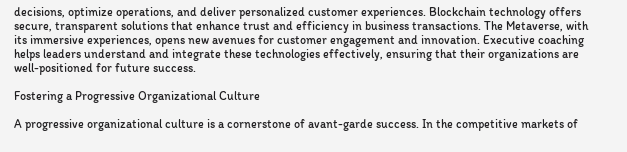decisions, optimize operations, and deliver personalized customer experiences. Blockchain technology offers secure, transparent solutions that enhance trust and efficiency in business transactions. The Metaverse, with its immersive experiences, opens new avenues for customer engagement and innovation. Executive coaching helps leaders understand and integrate these technologies effectively, ensuring that their organizations are well-positioned for future success.

Fostering a Progressive Organizational Culture

A progressive organizational culture is a cornerstone of avant-garde success. In the competitive markets of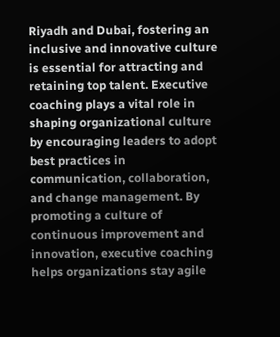Riyadh and Dubai, fostering an inclusive and innovative culture is essential for attracting and retaining top talent. Executive coaching plays a vital role in shaping organizational culture by encouraging leaders to adopt best practices in communication, collaboration, and change management. By promoting a culture of continuous improvement and innovation, executive coaching helps organizations stay agile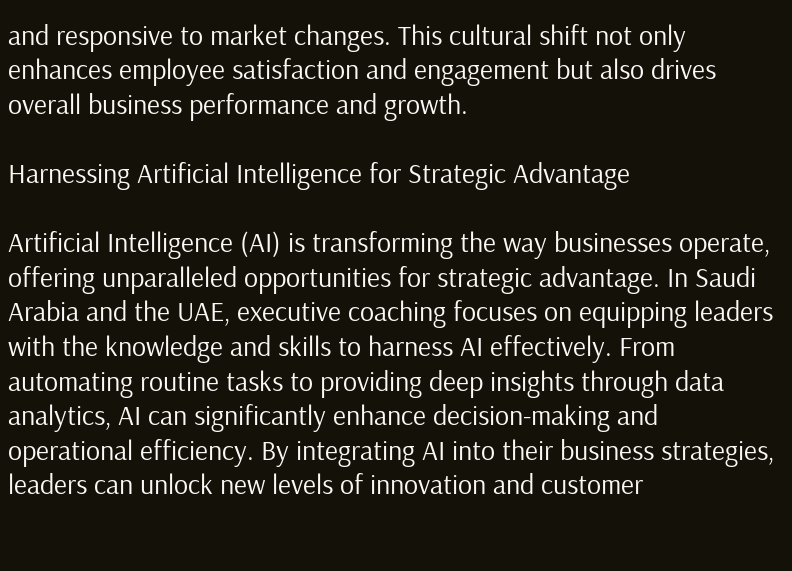and responsive to market changes. This cultural shift not only enhances employee satisfaction and engagement but also drives overall business performance and growth.

Harnessing Artificial Intelligence for Strategic Advantage

Artificial Intelligence (AI) is transforming the way businesses operate, offering unparalleled opportunities for strategic advantage. In Saudi Arabia and the UAE, executive coaching focuses on equipping leaders with the knowledge and skills to harness AI effectively. From automating routine tasks to providing deep insights through data analytics, AI can significantly enhance decision-making and operational efficiency. By integrating AI into their business strategies, leaders can unlock new levels of innovation and customer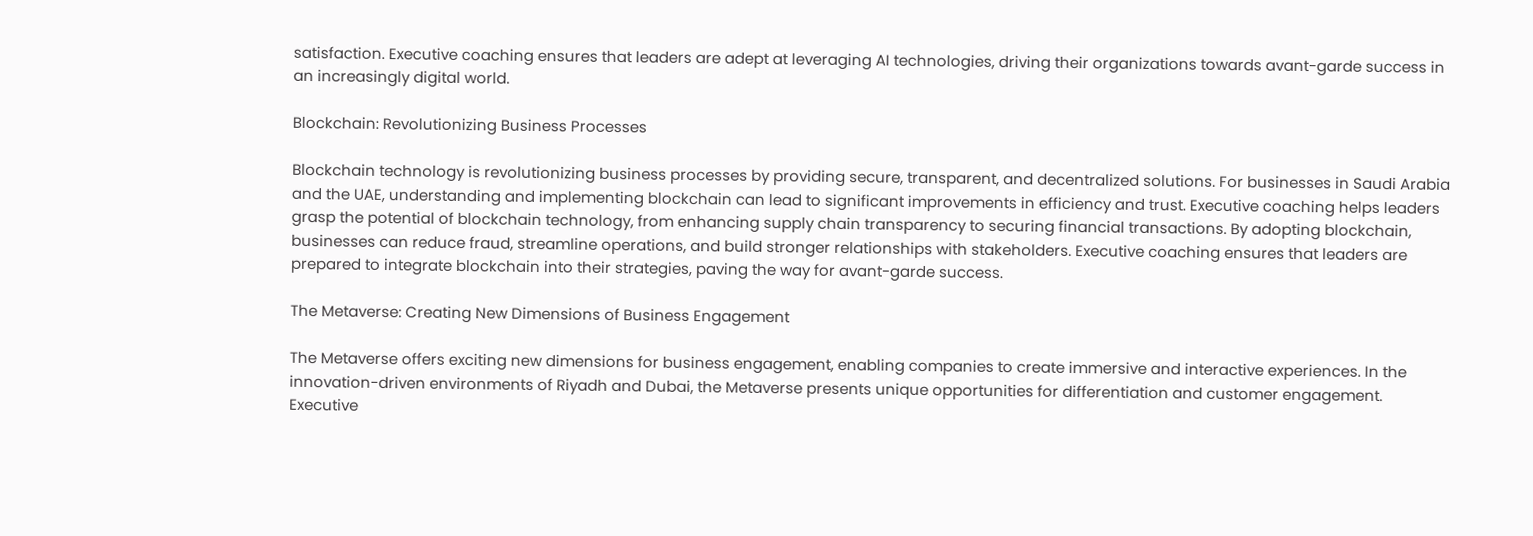satisfaction. Executive coaching ensures that leaders are adept at leveraging AI technologies, driving their organizations towards avant-garde success in an increasingly digital world.

Blockchain: Revolutionizing Business Processes

Blockchain technology is revolutionizing business processes by providing secure, transparent, and decentralized solutions. For businesses in Saudi Arabia and the UAE, understanding and implementing blockchain can lead to significant improvements in efficiency and trust. Executive coaching helps leaders grasp the potential of blockchain technology, from enhancing supply chain transparency to securing financial transactions. By adopting blockchain, businesses can reduce fraud, streamline operations, and build stronger relationships with stakeholders. Executive coaching ensures that leaders are prepared to integrate blockchain into their strategies, paving the way for avant-garde success.

The Metaverse: Creating New Dimensions of Business Engagement

The Metaverse offers exciting new dimensions for business engagement, enabling companies to create immersive and interactive experiences. In the innovation-driven environments of Riyadh and Dubai, the Metaverse presents unique opportunities for differentiation and customer engagement. Executive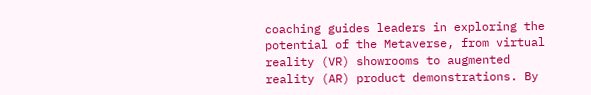coaching guides leaders in exploring the potential of the Metaverse, from virtual reality (VR) showrooms to augmented reality (AR) product demonstrations. By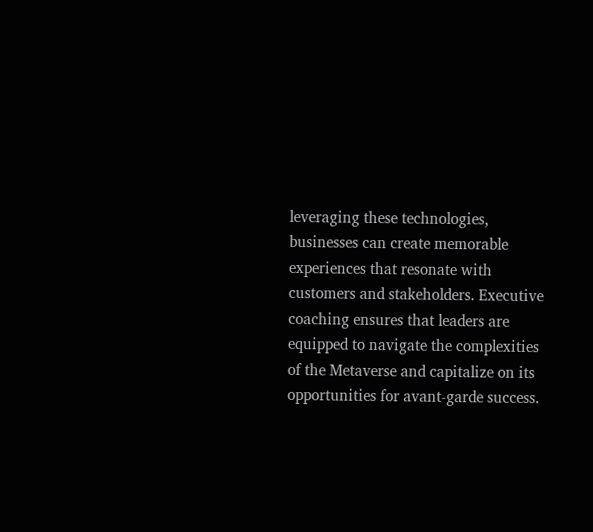leveraging these technologies, businesses can create memorable experiences that resonate with customers and stakeholders. Executive coaching ensures that leaders are equipped to navigate the complexities of the Metaverse and capitalize on its opportunities for avant-garde success.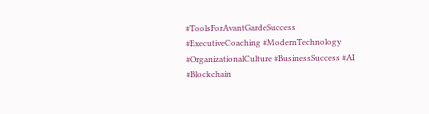#ToolsForAvantGardeSuccess #ExecutiveCoaching #ModernTechnology #OrganizationalCulture #BusinessSuccess #AI #Blockchain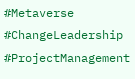#Metaverse #ChangeLeadership #ProjectManagement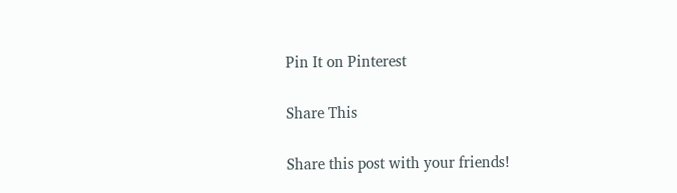Pin It on Pinterest

Share This

Share this post with your friends!